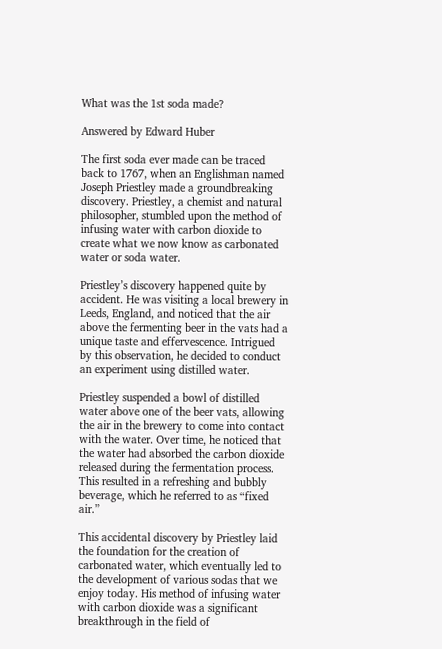What was the 1st soda made?

Answered by Edward Huber

The first soda ever made can be traced back to 1767, when an Englishman named Joseph Priestley made a groundbreaking discovery. Priestley, a chemist and natural philosopher, stumbled upon the method of infusing water with carbon dioxide to create what we now know as carbonated water or soda water.

Priestley’s discovery happened quite by accident. He was visiting a local brewery in Leeds, England, and noticed that the air above the fermenting beer in the vats had a unique taste and effervescence. Intrigued by this observation, he decided to conduct an experiment using distilled water.

Priestley suspended a bowl of distilled water above one of the beer vats, allowing the air in the brewery to come into contact with the water. Over time, he noticed that the water had absorbed the carbon dioxide released during the fermentation process. This resulted in a refreshing and bubbly beverage, which he referred to as “fixed air.”

This accidental discovery by Priestley laid the foundation for the creation of carbonated water, which eventually led to the development of various sodas that we enjoy today. His method of infusing water with carbon dioxide was a significant breakthrough in the field of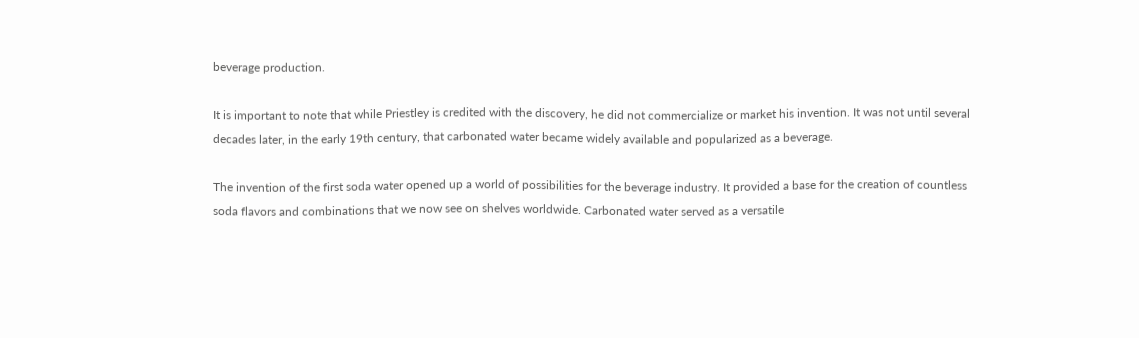beverage production.

It is important to note that while Priestley is credited with the discovery, he did not commercialize or market his invention. It was not until several decades later, in the early 19th century, that carbonated water became widely available and popularized as a beverage.

The invention of the first soda water opened up a world of possibilities for the beverage industry. It provided a base for the creation of countless soda flavors and combinations that we now see on shelves worldwide. Carbonated water served as a versatile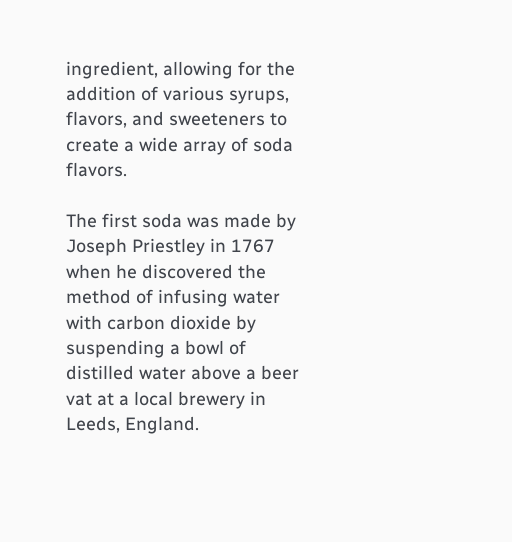ingredient, allowing for the addition of various syrups, flavors, and sweeteners to create a wide array of soda flavors.

The first soda was made by Joseph Priestley in 1767 when he discovered the method of infusing water with carbon dioxide by suspending a bowl of distilled water above a beer vat at a local brewery in Leeds, England.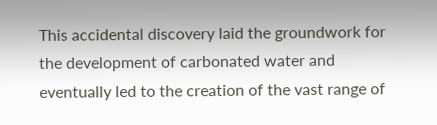This accidental discovery laid the groundwork for the development of carbonated water and eventually led to the creation of the vast range of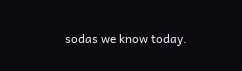sodas we know today.